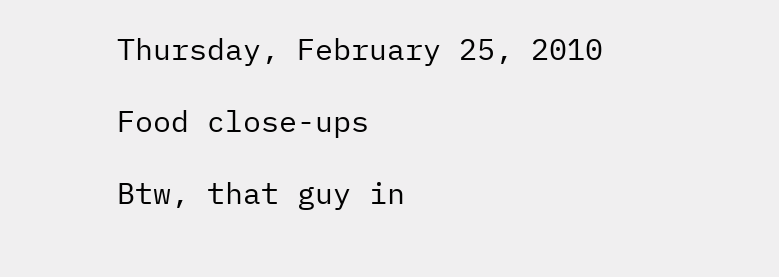Thursday, February 25, 2010

Food close-ups

Btw, that guy in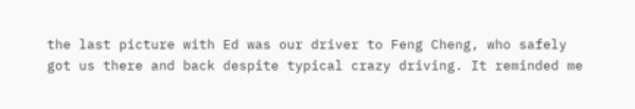the last picture with Ed was our driver to Feng Cheng, who safely got us there and back despite typical crazy driving. It reminded me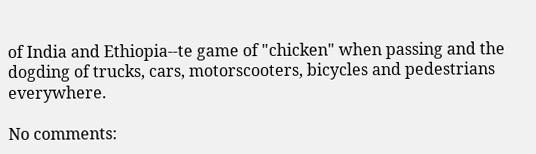of India and Ethiopia--te game of "chicken" when passing and the dogding of trucks, cars, motorscooters, bicycles and pedestrians everywhere.

No comments: